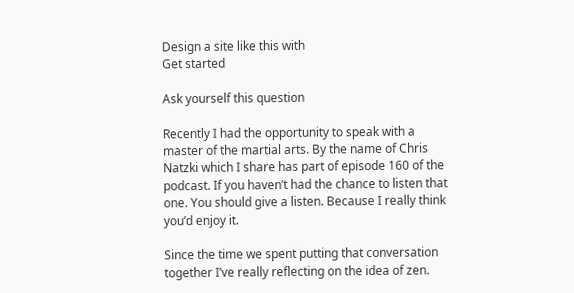Design a site like this with
Get started

Ask yourself this question

Recently I had the opportunity to speak with a master of the martial arts. By the name of Chris Natzki which I share has part of episode 160 of the podcast. If you haven’t had the chance to listen that one. You should give a listen. Because I really think you’d enjoy it.

Since the time we spent putting that conversation together I’ve really reflecting on the idea of zen.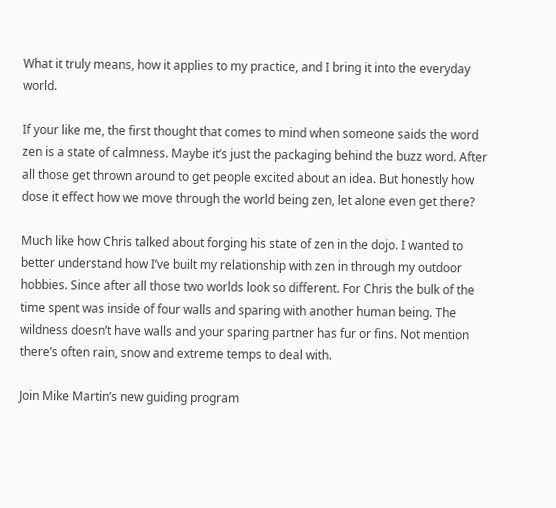What it truly means, how it applies to my practice, and I bring it into the everyday world.

If your like me, the first thought that comes to mind when someone saids the word zen is a state of calmness. Maybe it’s just the packaging behind the buzz word. After all those get thrown around to get people excited about an idea. But honestly how dose it effect how we move through the world being zen, let alone even get there?

Much like how Chris talked about forging his state of zen in the dojo. I wanted to better understand how I’ve built my relationship with zen in through my outdoor hobbies. Since after all those two worlds look so different. For Chris the bulk of the time spent was inside of four walls and sparing with another human being. The wildness doesn’t have walls and your sparing partner has fur or fins. Not mention there’s often rain, snow and extreme temps to deal with.

Join Mike Martin’s new guiding program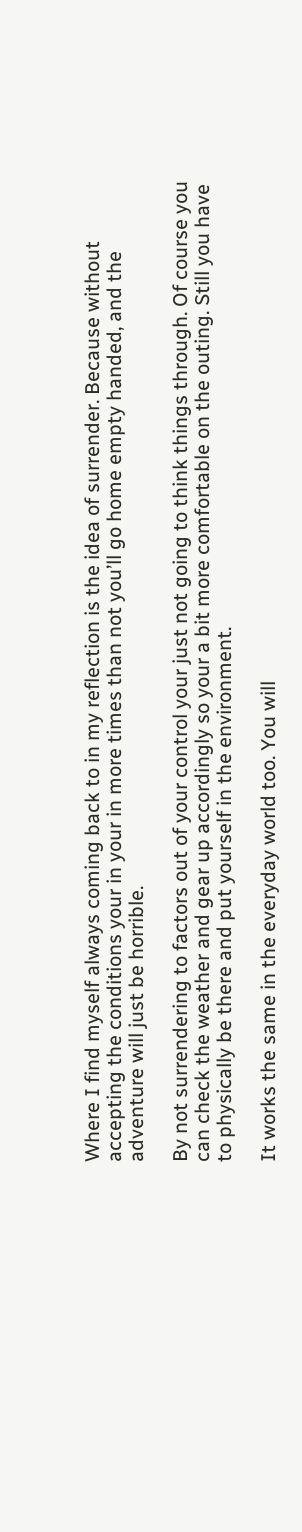Where I find myself always coming back to in my reflection is the idea of surrender. Because without accepting the conditions your in your in more times than not you’ll go home empty handed, and the adventure will just be horrible.

By not surrendering to factors out of your control your just not going to think things through. Of course you can check the weather and gear up accordingly so your a bit more comfortable on the outing. Still you have to physically be there and put yourself in the environment.

It works the same in the everyday world too. You will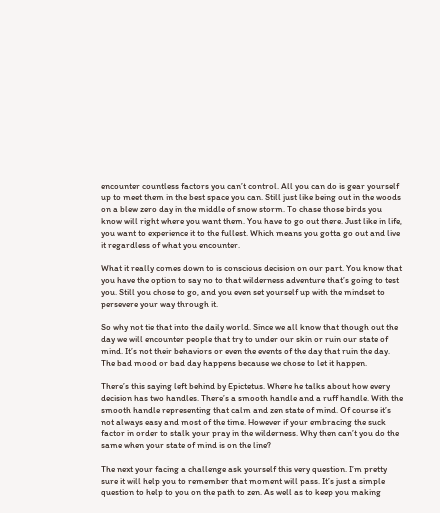encounter countless factors you can’t control. All you can do is gear yourself up to meet them in the best space you can. Still just like being out in the woods on a blew zero day in the middle of snow storm. To chase those birds you know will right where you want them. You have to go out there. Just like in life, you want to experience it to the fullest. Which means you gotta go out and live it regardless of what you encounter.

What it really comes down to is conscious decision on our part. You know that you have the option to say no to that wilderness adventure that’s going to test you. Still you chose to go, and you even set yourself up with the mindset to persevere your way through it.

So why not tie that into the daily world. Since we all know that though out the day we will encounter people that try to under our skin or ruin our state of mind. It’s not their behaviors or even the events of the day that ruin the day. The bad mood or bad day happens because we chose to let it happen.

There’s this saying left behind by Epictetus. Where he talks about how every decision has two handles. There’s a smooth handle and a ruff handle. With the smooth handle representing that calm and zen state of mind. Of course it’s not always easy and most of the time. However if your embracing the suck factor in order to stalk your pray in the wilderness. Why then can’t you do the same when your state of mind is on the line?

The next your facing a challenge ask yourself this very question. I’m pretty sure it will help you to remember that moment will pass. It’s just a simple question to help to you on the path to zen. As well as to keep you making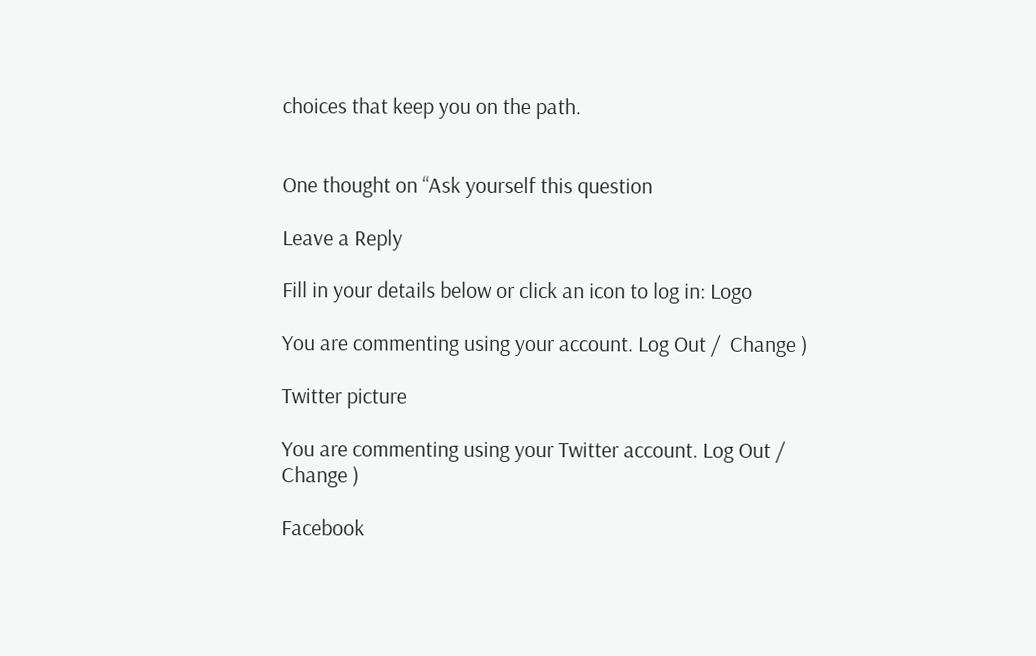choices that keep you on the path.


One thought on “Ask yourself this question

Leave a Reply

Fill in your details below or click an icon to log in: Logo

You are commenting using your account. Log Out /  Change )

Twitter picture

You are commenting using your Twitter account. Log Out /  Change )

Facebook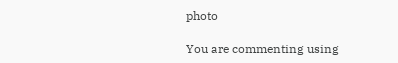photo

You are commenting using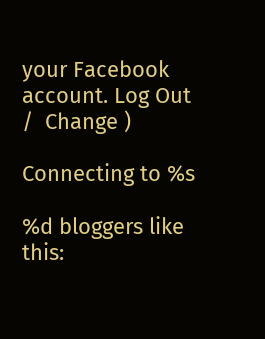your Facebook account. Log Out /  Change )

Connecting to %s

%d bloggers like this: